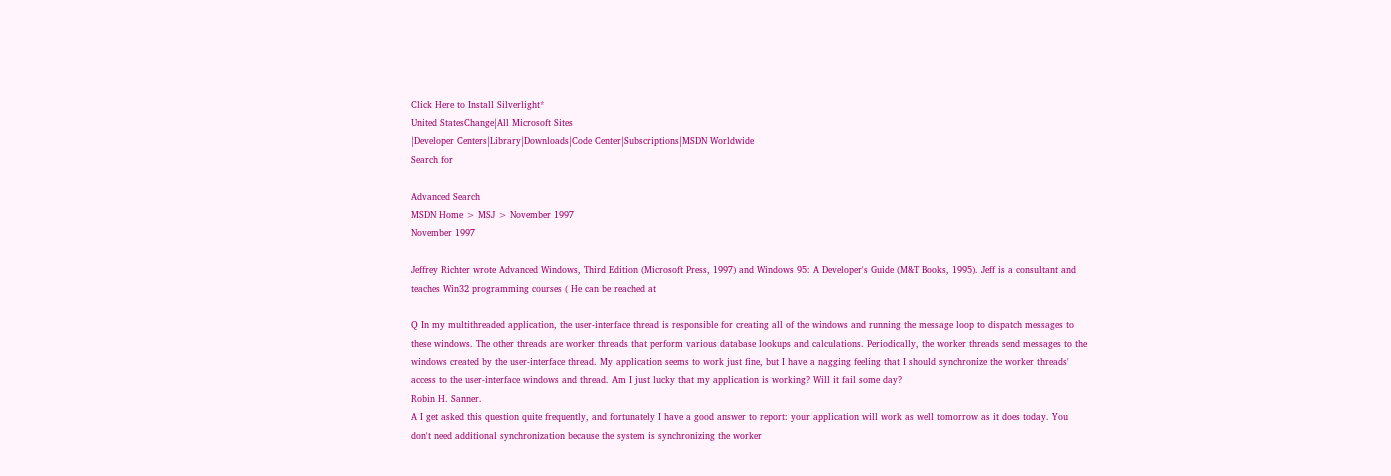Click Here to Install Silverlight*
United StatesChange|All Microsoft Sites
|Developer Centers|Library|Downloads|Code Center|Subscriptions|MSDN Worldwide
Search for

Advanced Search
MSDN Home > MSJ > November 1997
November 1997

Jeffrey Richter wrote Advanced Windows, Third Edition (Microsoft Press, 1997) and Windows 95: A Developer's Guide (M&T Books, 1995). Jeff is a consultant and teaches Win32 programming courses ( He can be reached at

Q In my multithreaded application, the user-interface thread is responsible for creating all of the windows and running the message loop to dispatch messages to these windows. The other threads are worker threads that perform various database lookups and calculations. Periodically, the worker threads send messages to the windows created by the user-interface thread. My application seems to work just fine, but I have a nagging feeling that I should synchronize the worker threads' access to the user-interface windows and thread. Am I just lucky that my application is working? Will it fail some day?
Robin H. Sanner.
A I get asked this question quite frequently, and fortunately I have a good answer to report: your application will work as well tomorrow as it does today. You don't need additional synchronization because the system is synchronizing the worker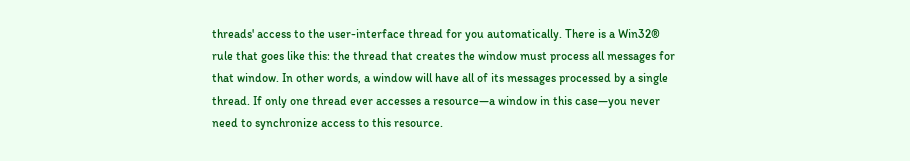threads' access to the user-interface thread for you automatically. There is a Win32® rule that goes like this: the thread that creates the window must process all messages for that window. In other words, a window will have all of its messages processed by a single thread. If only one thread ever accesses a resource—a window in this case—you never need to synchronize access to this resource.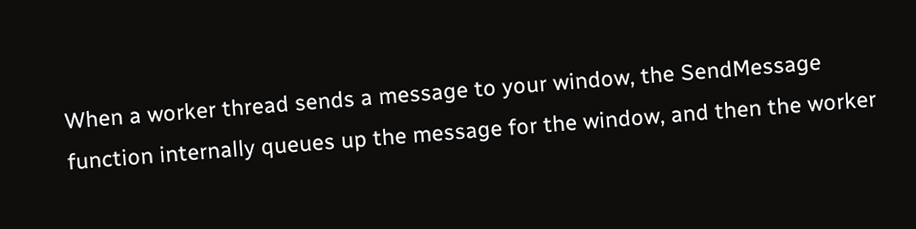When a worker thread sends a message to your window, the SendMessage function internally queues up the message for the window, and then the worker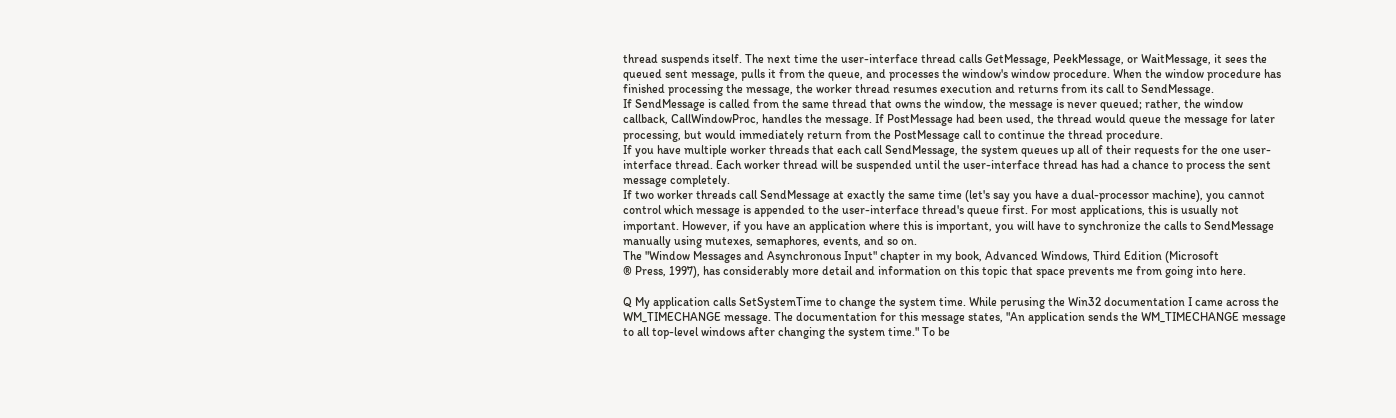thread suspends itself. The next time the user-interface thread calls GetMessage, PeekMessage, or WaitMessage, it sees the queued sent message, pulls it from the queue, and processes the window's window procedure. When the window procedure has finished processing the message, the worker thread resumes execution and returns from its call to SendMessage.
If SendMessage is called from the same thread that owns the window, the message is never queued; rather, the window callback, CallWindowProc, handles the message. If PostMessage had been used, the thread would queue the message for later processing, but would immediately return from the PostMessage call to continue the thread procedure.
If you have multiple worker threads that each call SendMessage, the system queues up all of their requests for the one user-interface thread. Each worker thread will be suspended until the user-interface thread has had a chance to process the sent message completely.
If two worker threads call SendMessage at exactly the same time (let's say you have a dual-processor machine), you cannot control which message is appended to the user-interface thread's queue first. For most applications, this is usually not important. However, if you have an application where this is important, you will have to synchronize the calls to SendMessage manually using mutexes, semaphores, events, and so on.
The "Window Messages and Asynchronous Input" chapter in my book, Advanced Windows, Third Edition (Microsoft
® Press, 1997), has considerably more detail and information on this topic that space prevents me from going into here.

Q My application calls SetSystemTime to change the system time. While perusing the Win32 documentation I came across the WM_TIMECHANGE message. The documentation for this message states, "An application sends the WM_TIMECHANGE message to all top-level windows after changing the system time." To be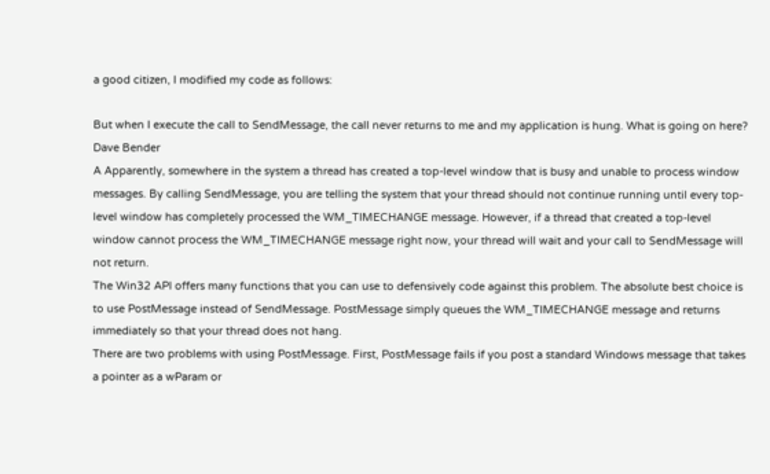a good citizen, I modified my code as follows:

But when I execute the call to SendMessage, the call never returns to me and my application is hung. What is going on here?
Dave Bender
A Apparently, somewhere in the system a thread has created a top-level window that is busy and unable to process window messages. By calling SendMessage, you are telling the system that your thread should not continue running until every top-level window has completely processed the WM_TIMECHANGE message. However, if a thread that created a top-level window cannot process the WM_TIMECHANGE message right now, your thread will wait and your call to SendMessage will not return.
The Win32 API offers many functions that you can use to defensively code against this problem. The absolute best choice is to use PostMessage instead of SendMessage. PostMessage simply queues the WM_TIMECHANGE message and returns immediately so that your thread does not hang.
There are two problems with using PostMessage. First, PostMessage fails if you post a standard Windows message that takes a pointer as a wParam or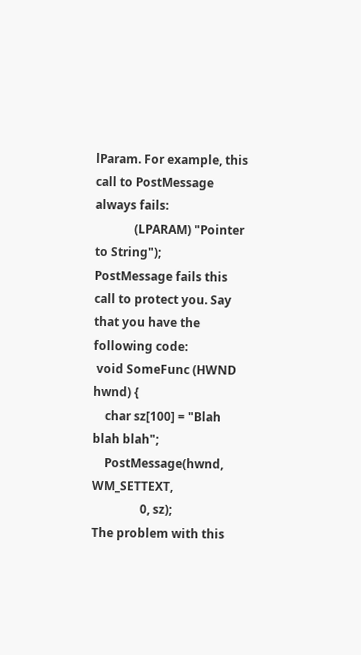lParam. For example, this call to PostMessage always fails:
             (LPARAM) "Pointer to String");
PostMessage fails this call to protect you. Say that you have the following code:
 void SomeFunc (HWND hwnd) {
    char sz[100] = "Blah blah blah";
    PostMessage(hwnd, WM_SETTEXT,
                0, sz);
The problem with this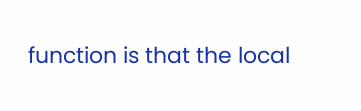function is that the local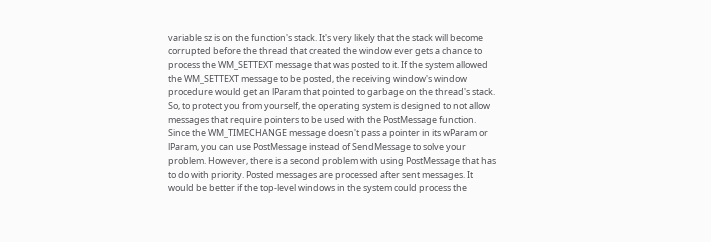variable sz is on the function's stack. It's very likely that the stack will become corrupted before the thread that created the window ever gets a chance to process the WM_SETTEXT message that was posted to it. If the system allowed the WM_SETTEXT message to be posted, the receiving window's window procedure would get an lParam that pointed to garbage on the thread's stack. So, to protect you from yourself, the operating system is designed to not allow messages that require pointers to be used with the PostMessage function.
Since the WM_TIMECHANGE message doesn't pass a pointer in its wParam or lParam, you can use PostMessage instead of SendMessage to solve your problem. However, there is a second problem with using PostMessage that has to do with priority. Posted messages are processed after sent messages. It would be better if the top-level windows in the system could process the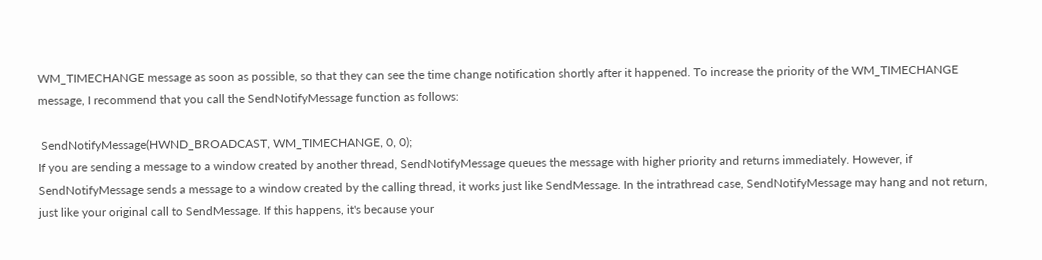WM_TIMECHANGE message as soon as possible, so that they can see the time change notification shortly after it happened. To increase the priority of the WM_TIMECHANGE message, I recommend that you call the SendNotifyMessage function as follows:

 SendNotifyMessage(HWND_BROADCAST, WM_TIMECHANGE, 0, 0);
If you are sending a message to a window created by another thread, SendNotifyMessage queues the message with higher priority and returns immediately. However, if SendNotifyMessage sends a message to a window created by the calling thread, it works just like SendMessage. In the intrathread case, SendNotifyMessage may hang and not return, just like your original call to SendMessage. If this happens, it's because your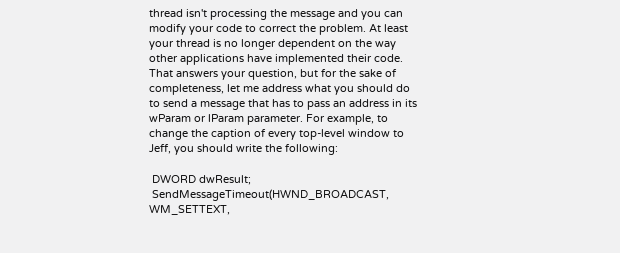thread isn't processing the message and you can modify your code to correct the problem. At least your thread is no longer dependent on the way other applications have implemented their code.
That answers your question, but for the sake of completeness, let me address what you should do to send a message that has to pass an address in its wParam or lParam parameter. For example, to change the caption of every top-level window to Jeff, you should write the following:

 DWORD dwResult;
 SendMessageTimeout(HWND_BROADCAST, WM_SETTEXT,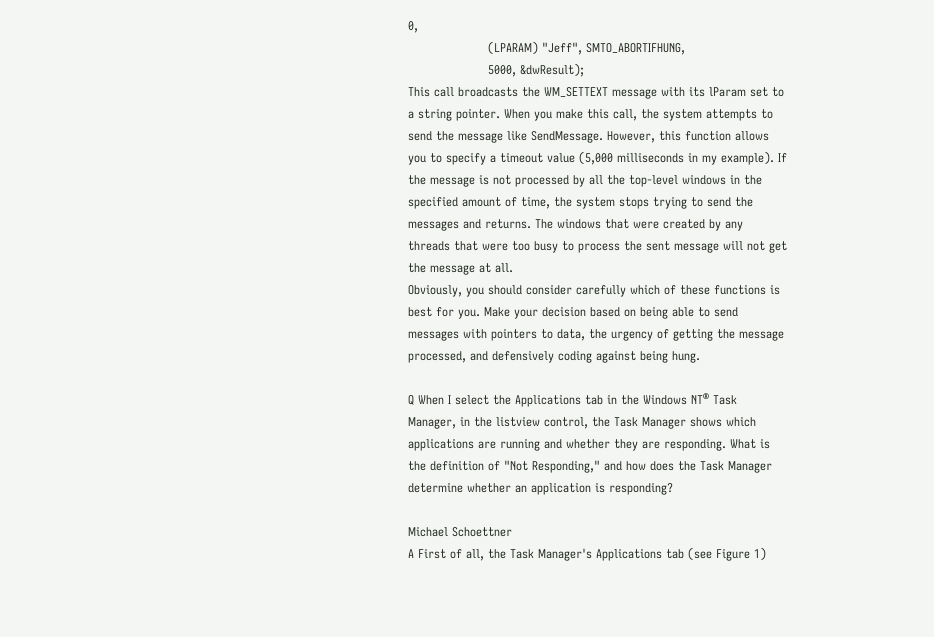0,
                    (LPARAM) "Jeff", SMTO_ABORTIFHUNG,
                    5000, &dwResult);
This call broadcasts the WM_SETTEXT message with its lParam set to a string pointer. When you make this call, the system attempts to send the message like SendMessage. However, this function allows you to specify a timeout value (5,000 milliseconds in my example). If the message is not processed by all the top-level windows in the specified amount of time, the system stops trying to send the messages and returns. The windows that were created by any threads that were too busy to process the sent message will not get the message at all.
Obviously, you should consider carefully which of these functions is best for you. Make your decision based on being able to send messages with pointers to data, the urgency of getting the message processed, and defensively coding against being hung.

Q When I select the Applications tab in the Windows NT® Task Manager, in the listview control, the Task Manager shows which applications are running and whether they are responding. What is the definition of "Not Responding," and how does the Task Manager determine whether an application is responding?

Michael Schoettner
A First of all, the Task Manager's Applications tab (see Figure 1)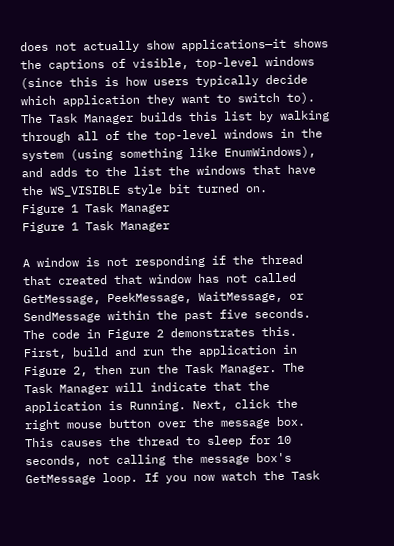does not actually show applications—it shows the captions of visible, top-level windows (since this is how users typically decide which application they want to switch to). The Task Manager builds this list by walking through all of the top-level windows in the system (using something like EnumWindows), and adds to the list the windows that have the WS_VISIBLE style bit turned on.
Figure 1 Task Manager
Figure 1 Task Manager

A window is not responding if the thread that created that window has not called GetMessage, PeekMessage, WaitMessage, or SendMessage within the past five seconds. The code in Figure 2 demonstrates this. First, build and run the application in Figure 2, then run the Task Manager. The Task Manager will indicate that the application is Running. Next, click the right mouse button over the message box. This causes the thread to sleep for 10 seconds, not calling the message box's GetMessage loop. If you now watch the Task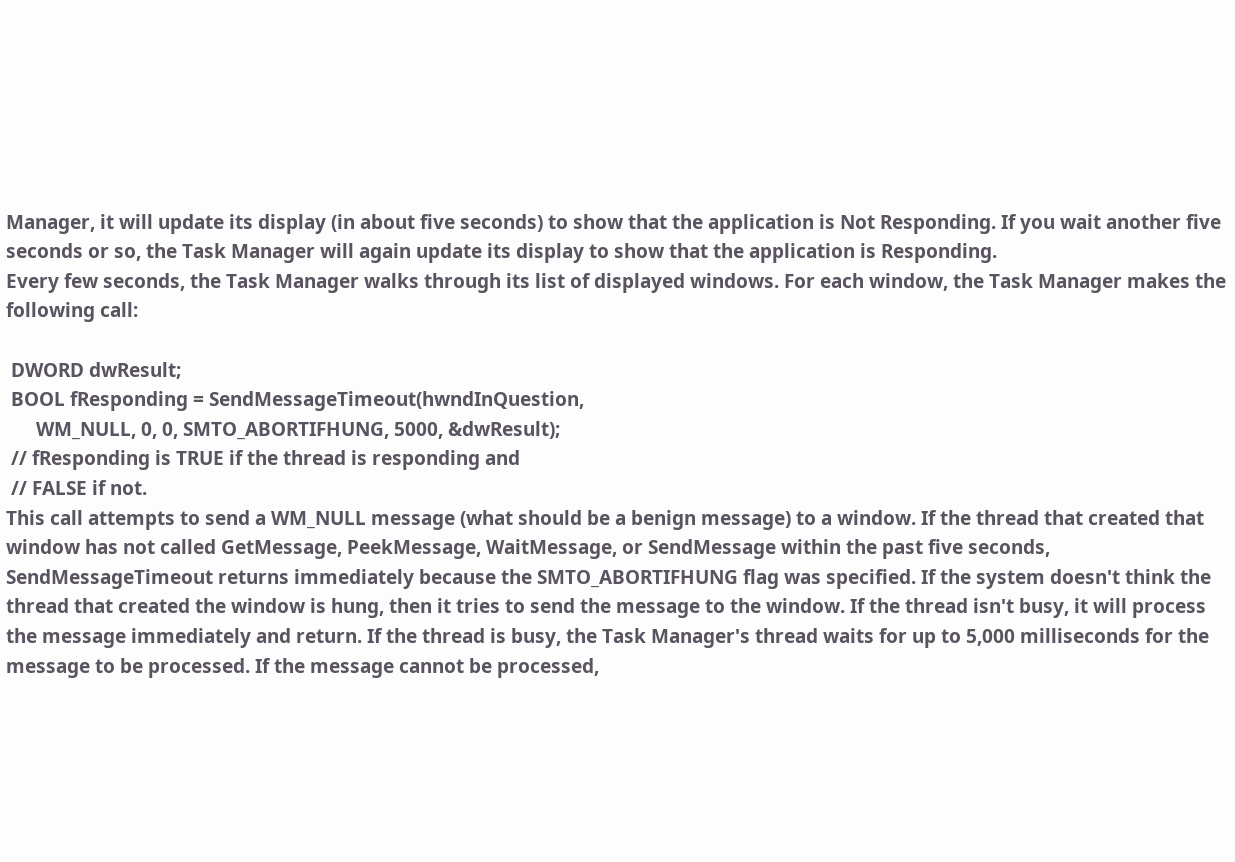Manager, it will update its display (in about five seconds) to show that the application is Not Responding. If you wait another five seconds or so, the Task Manager will again update its display to show that the application is Responding.
Every few seconds, the Task Manager walks through its list of displayed windows. For each window, the Task Manager makes the following call:

 DWORD dwResult;
 BOOL fResponding = SendMessageTimeout(hwndInQuestion,
      WM_NULL, 0, 0, SMTO_ABORTIFHUNG, 5000, &dwResult);
 // fResponding is TRUE if the thread is responding and
 // FALSE if not.
This call attempts to send a WM_NULL message (what should be a benign message) to a window. If the thread that created that window has not called GetMessage, PeekMessage, WaitMessage, or SendMessage within the past five seconds, SendMessageTimeout returns immediately because the SMTO_ABORTIFHUNG flag was specified. If the system doesn't think the thread that created the window is hung, then it tries to send the message to the window. If the thread isn't busy, it will process the message immediately and return. If the thread is busy, the Task Manager's thread waits for up to 5,000 milliseconds for the message to be processed. If the message cannot be processed,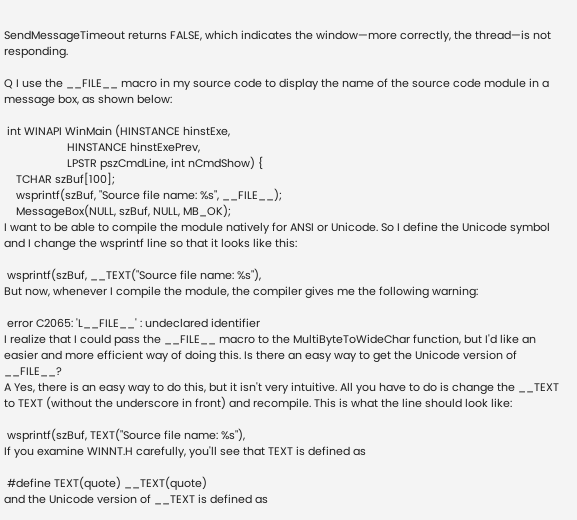SendMessageTimeout returns FALSE, which indicates the window—more correctly, the thread—is not responding.

Q I use the __FILE__ macro in my source code to display the name of the source code module in a message box, as shown below:

 int WINAPI WinMain (HINSTANCE hinstExe,
                     HINSTANCE hinstExePrev,
                     LPSTR pszCmdLine, int nCmdShow) {
    TCHAR szBuf[100];
    wsprintf(szBuf, "Source file name: %s", __FILE__);
    MessageBox(NULL, szBuf, NULL, MB_OK);
I want to be able to compile the module natively for ANSI or Unicode. So I define the Unicode symbol and I change the wsprintf line so that it looks like this:

 wsprintf(szBuf, __TEXT("Source file name: %s"),
But now, whenever I compile the module, the compiler gives me the following warning:

 error C2065: 'L__FILE__' : undeclared identifier
I realize that I could pass the __FILE__ macro to the MultiByteToWideChar function, but I'd like an easier and more efficient way of doing this. Is there an easy way to get the Unicode version of __FILE__?
A Yes, there is an easy way to do this, but it isn't very intuitive. All you have to do is change the __TEXT to TEXT (without the underscore in front) and recompile. This is what the line should look like:

 wsprintf(szBuf, TEXT("Source file name: %s"),
If you examine WINNT.H carefully, you'll see that TEXT is defined as

 #define TEXT(quote) __TEXT(quote)
and the Unicode version of __TEXT is defined as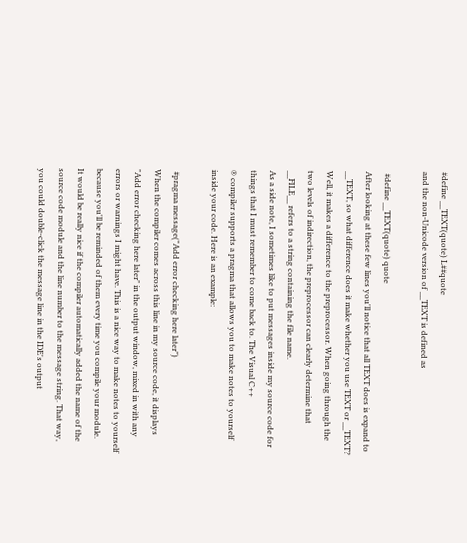#define __TEXT(quote) L##quote
and the non-Unicode version of __TEXT is defined as

 #define __TEXT(quote) quote
After looking at these few lines you'll notice that all TEXT does is expand to __TEXT, so what difference does it make whether you use TEXT or __TEXT? Well, it makes a difference to the preprocessor. When going through the two levels of indirection, the preprocessor can clearly determine that __FILE__ refers to a string containing the file name.
As a side note, I sometimes like to put messages inside my source code for things that I must remember to come back to. The Visual C++
® compiler supports a pragma that allows you to make notes to yourself inside your code. Here is an example:

 #pragma message("Add error checking here later")
When the compiler comes across this line in my source code, it displays "Add error checking here later" in the output window, mixed in with any errors or warnings I might have. This is a nice way to make notes to yourself because you'll be reminded of them every time you compile your module.
It would be really nice if the compiler automatically added the name of the source code module and the line number to the message string. That way, you could double-click the message line in the IDE's output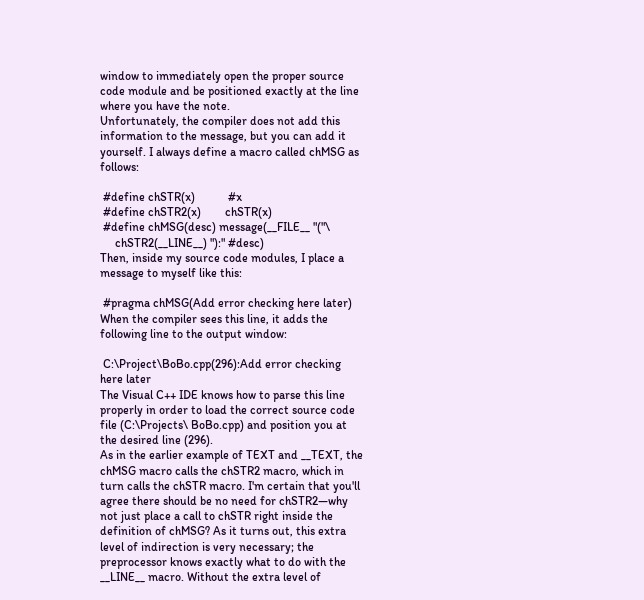window to immediately open the proper source code module and be positioned exactly at the line where you have the note.
Unfortunately, the compiler does not add this information to the message, but you can add it yourself. I always define a macro called chMSG as follows:

 #define chSTR(x)           #x
 #define chSTR2(x)        chSTR(x)
 #define chMSG(desc) message(__FILE__ "("\
     chSTR2(__LINE__) "):" #desc)
Then, inside my source code modules, I place a message to myself like this:

 #pragma chMSG(Add error checking here later)
When the compiler sees this line, it adds the following line to the output window:

 C:\Project\BoBo.cpp(296):Add error checking here later
The Visual C++ IDE knows how to parse this line properly in order to load the correct source code file (C:\Projects\ BoBo.cpp) and position you at the desired line (296).
As in the earlier example of TEXT and __TEXT, the chMSG macro calls the chSTR2 macro, which in turn calls the chSTR macro. I'm certain that you'll agree there should be no need for chSTR2—why not just place a call to chSTR right inside the definition of chMSG? As it turns out, this extra level of indirection is very necessary; the preprocessor knows exactly what to do with the __LINE__ macro. Without the extra level of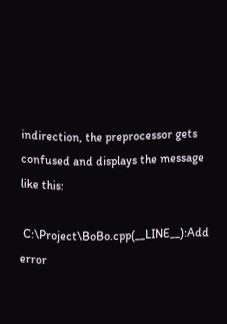indirection, the preprocessor gets confused and displays the message like this:

 C:\Project\BoBo.cpp(__LINE__):Add error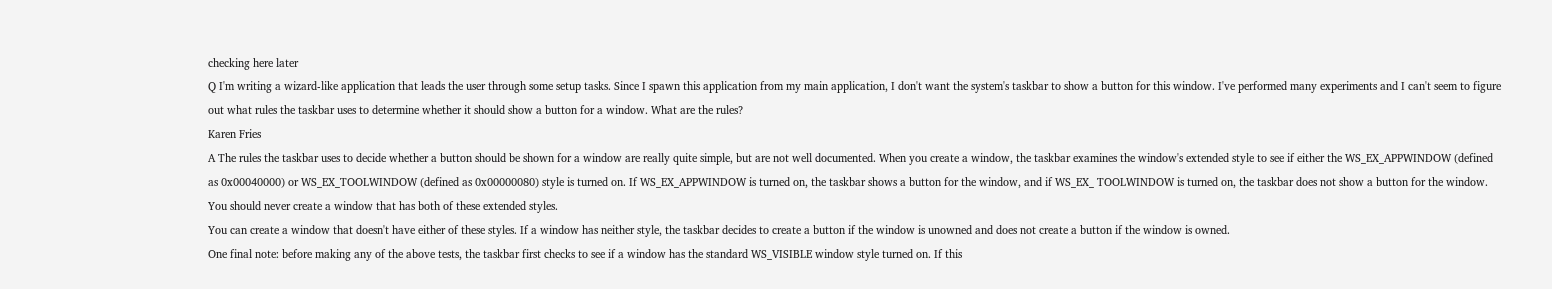checking here later
Q I'm writing a wizard-like application that leads the user through some setup tasks. Since I spawn this application from my main application, I don't want the system's taskbar to show a button for this window. I've performed many experiments and I can't seem to figure out what rules the taskbar uses to determine whether it should show a button for a window. What are the rules?
Karen Fries
A The rules the taskbar uses to decide whether a button should be shown for a window are really quite simple, but are not well documented. When you create a window, the taskbar examines the window's extended style to see if either the WS_EX_APPWINDOW (defined as 0x00040000) or WS_EX_TOOLWINDOW (defined as 0x00000080) style is turned on. If WS_EX_APPWINDOW is turned on, the taskbar shows a button for the window, and if WS_EX_ TOOLWINDOW is turned on, the taskbar does not show a button for the window. You should never create a window that has both of these extended styles.
You can create a window that doesn't have either of these styles. If a window has neither style, the taskbar decides to create a button if the window is unowned and does not create a button if the window is owned.
One final note: before making any of the above tests, the taskbar first checks to see if a window has the standard WS_VISIBLE window style turned on. If this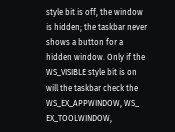style bit is off, the window is hidden; the taskbar never shows a button for a hidden window. Only if the WS_VISIBLE style bit is on will the taskbar check the WS_EX_APPWINDOW, WS_ EX_TOOLWINDOW,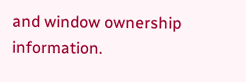and window ownership information.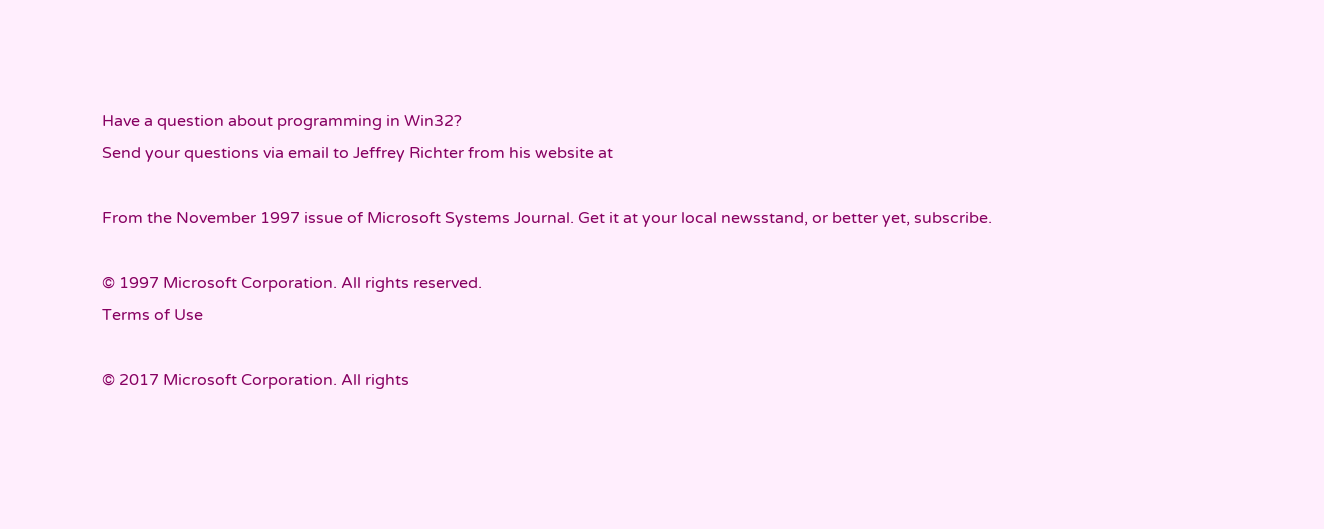Have a question about programming in Win32?
Send your questions via email to Jeffrey Richter from his website at

From the November 1997 issue of Microsoft Systems Journal. Get it at your local newsstand, or better yet, subscribe.

© 1997 Microsoft Corporation. All rights reserved.
Terms of Use

© 2017 Microsoft Corporation. All rights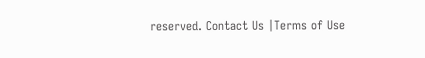reserved. Contact Us |Terms of Use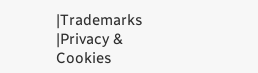|Trademarks |Privacy & Cookies